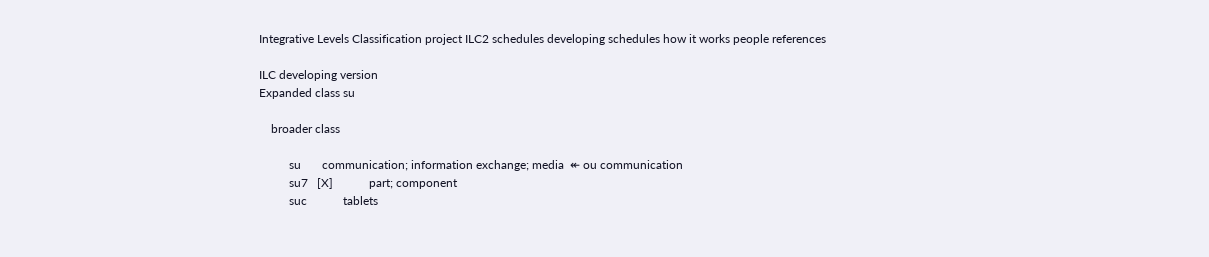Integrative Levels Classification project ILC2 schedules developing schedules how it works people references

ILC developing version
Expanded class su

    broader class

          su       communication; information exchange; media  ↞ ou communication
          su7   [X]            part; component
          suc            tablets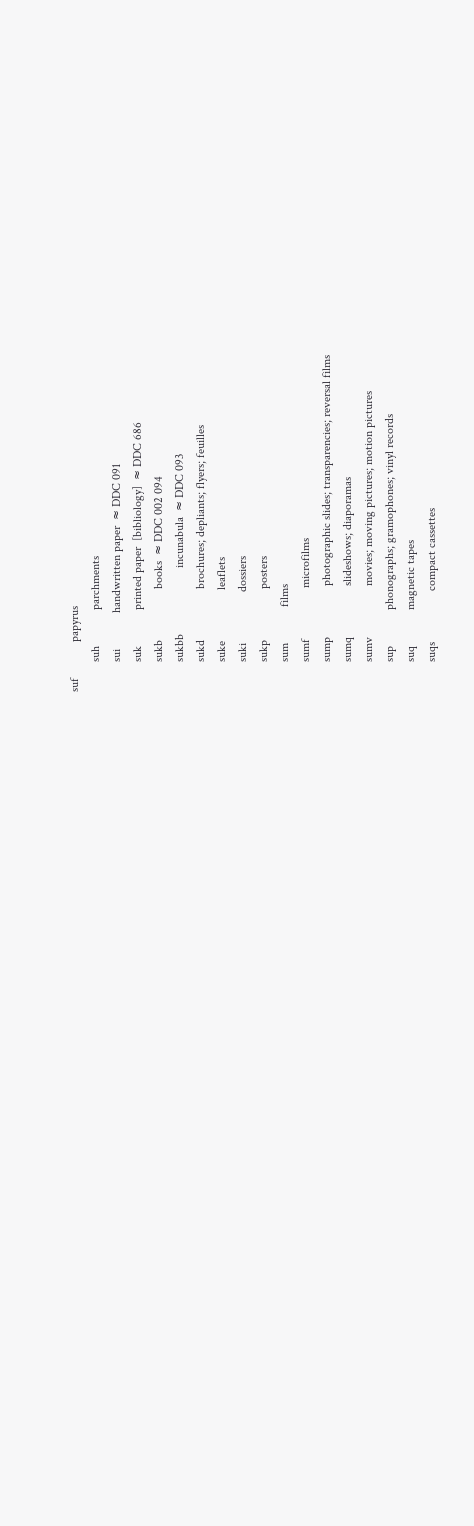suf            papyrus
          suh            parchments
          sui            handwritten paper  ≈ DDC 091
          suk            printed paper  [bibliology]  ≈ DDC 686
          sukb                 books  ≈ DDC 002 094
          sukbb                      incunabula  ≈ DDC 093
          sukd                 brochures; depliants; flyers; feuilles
          suke                 leaflets
          suki                 dossiers
          sukp                 posters
          sum            films
          sumf                 microfilms
          sump                 photographic slides; transparencies; reversal films
          sumq                 slideshows; diaporamas
          sumv                 movies; moving pictures; motion pictures
          sup            phonographs; gramophones; vinyl records
          suq            magnetic tapes
          suqs                 compact cassettes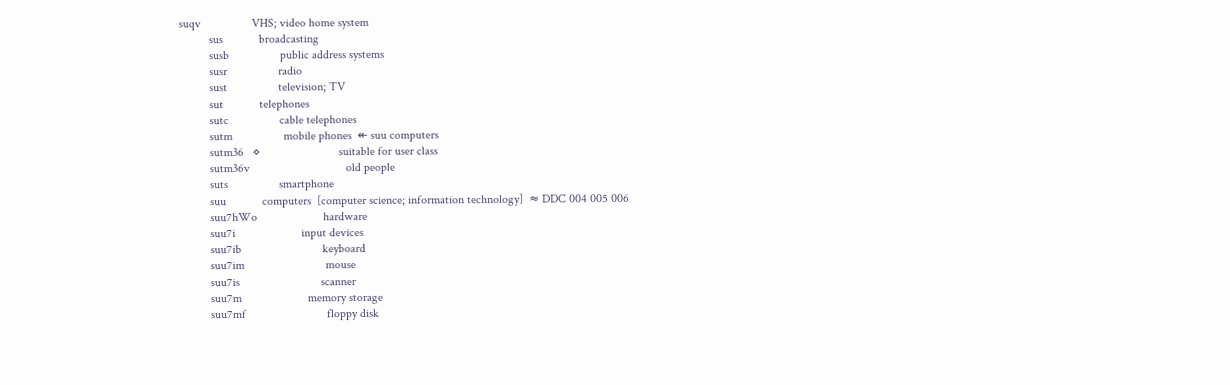suqv                 VHS; video home system
          sus            broadcasting
          susb                 public address systems
          susr                 radio
          sust                 television; TV
          sut            telephones
          sutc                 cable telephones
          sutm                 mobile phones  ↞ suu computers
          sutm36   ⋄                          suitable for user class
          sutm36v                                old people
          suts                 smartphone
          suu            computers  [computer science; information technology]  ≈ DDC 004 005 006
          suu7hWo                      hardware
          suu7i                      input devices
          suu7ib                           keyboard
          suu7im                           mouse
          suu7is                           scanner
          suu7m                      memory storage
          suu7mf                           floppy disk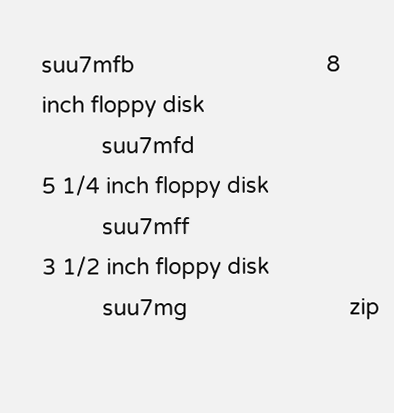suu7mfb                                8 inch floppy disk
          suu7mfd                                5 1/4 inch floppy disk
          suu7mff                                3 1/2 inch floppy disk
          suu7mg                           zip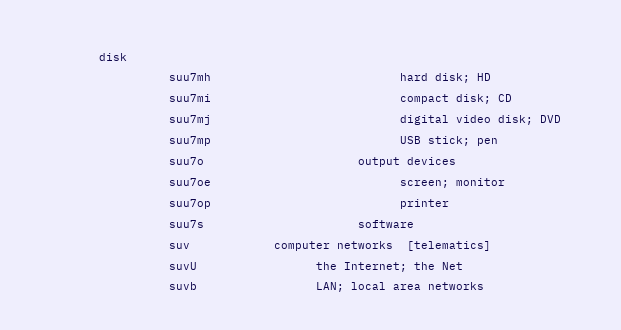disk
          suu7mh                           hard disk; HD
          suu7mi                           compact disk; CD
          suu7mj                           digital video disk; DVD
          suu7mp                           USB stick; pen
          suu7o                      output devices
          suu7oe                           screen; monitor
          suu7op                           printer
          suu7s                      software
          suv            computer networks  [telematics]
          suvU                 the Internet; the Net
          suvb                 LAN; local area networks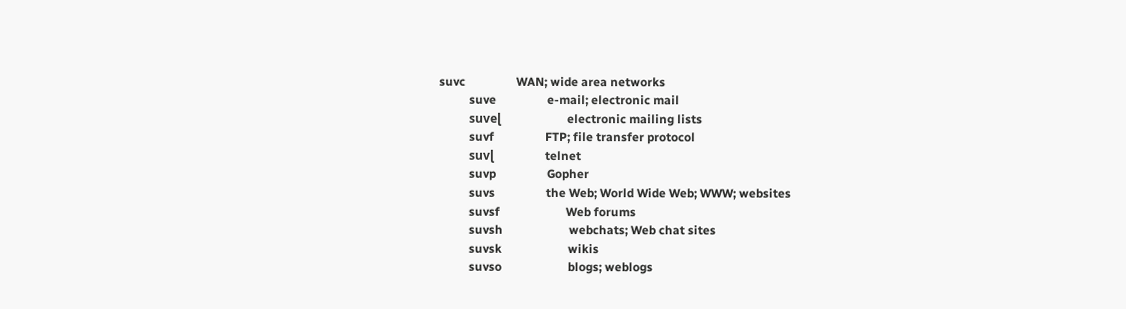suvc                 WAN; wide area networks
          suve                 e-mail; electronic mail
          suveɭ                      electronic mailing lists
          suvf                 FTP; file transfer protocol
          suvɭ                 telnet
          suvp                 Gopher
          suvs                 the Web; World Wide Web; WWW; websites
          suvsf                      Web forums
          suvsh                      webchats; Web chat sites
          suvsk                      wikis
          suvso                      blogs; weblogs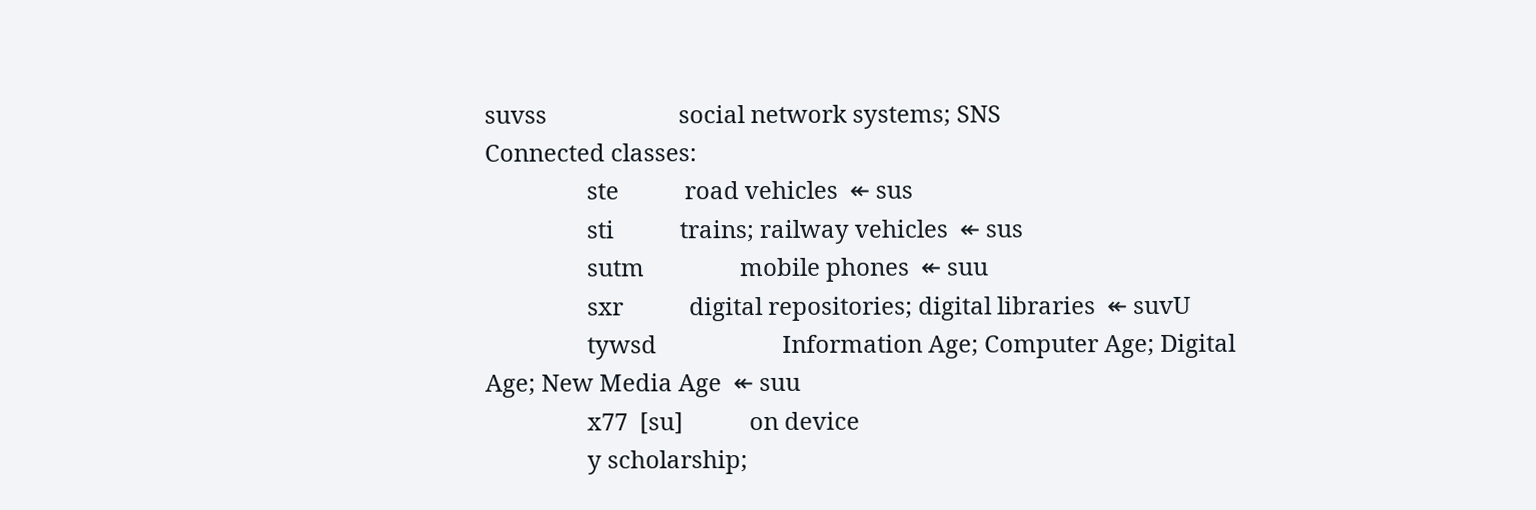suvss                      social network systems; SNS
Connected classes:
                 ste           road vehicles  ↞ sus
                 sti           trains; railway vehicles  ↞ sus
                 sutm                mobile phones  ↞ suu
                 sxr           digital repositories; digital libraries  ↞ suvU
                 tywsd                     Information Age; Computer Age; Digital Age; New Media Age  ↞ suu
                 x77  [su]           on device
                 y scholarship;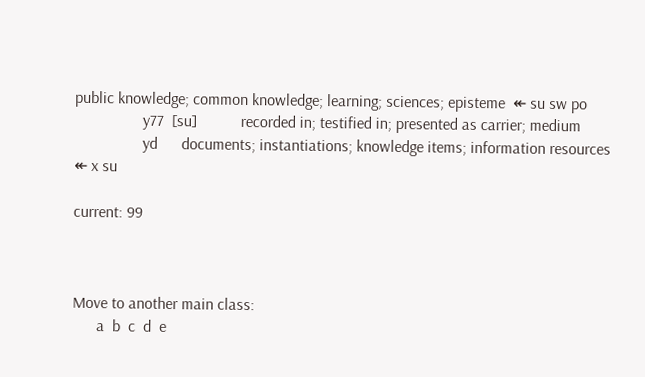public knowledge; common knowledge; learning; sciences; episteme  ↞ su sw po
                 y77  [su]           recorded in; testified in; presented as carrier; medium
                 yd      documents; instantiations; knowledge items; information resources  ↞ x su

current: 99



Move to another main class:
      a  b  c  d  e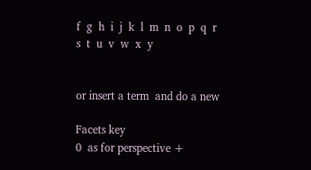f  g  h  i  j  k  l  m  n  o  p  q  r  s  t  u  v  w  x  y


or insert a term  and do a new

Facets key
0  as for perspective +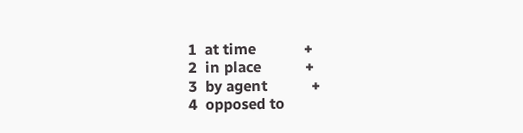1  at time            +
2  in place           +
3  by agent           +
4  opposed to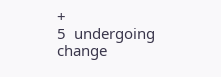+
5  undergoing change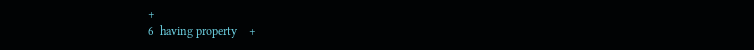+
6  having property    +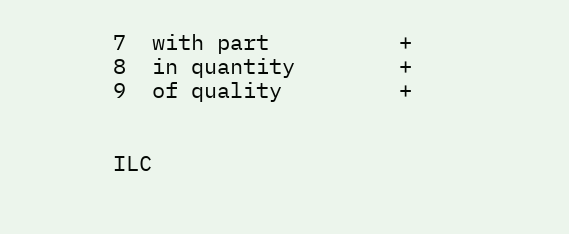7  with part          +
8  in quantity        +
9  of quality         +


ILC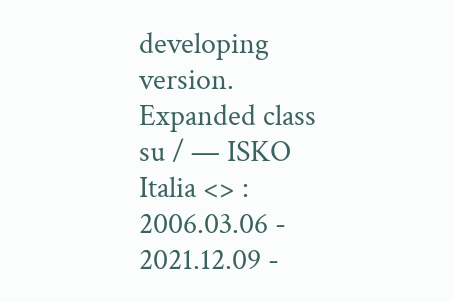developing version. Expanded class su / — ISKO Italia <> : 2006.03.06 - 2021.12.09 -